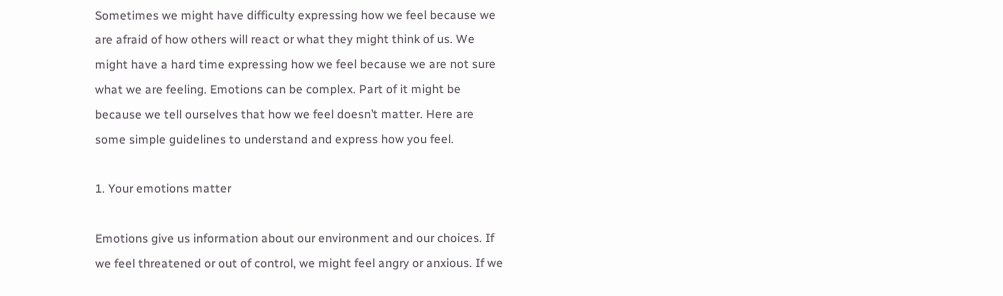Sometimes we might have difficulty expressing how we feel because we are afraid of how others will react or what they might think of us. We might have a hard time expressing how we feel because we are not sure what we are feeling. Emotions can be complex. Part of it might be because we tell ourselves that how we feel doesn’t matter. Here are some simple guidelines to understand and express how you feel.

1. Your emotions matter

Emotions give us information about our environment and our choices. If we feel threatened or out of control, we might feel angry or anxious. If we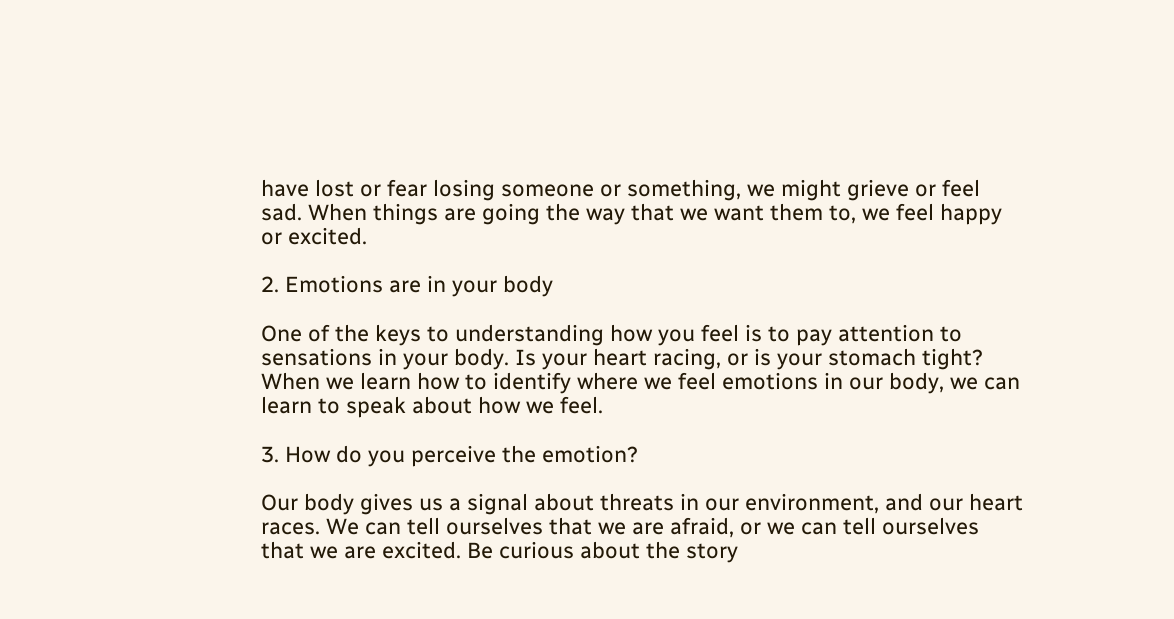have lost or fear losing someone or something, we might grieve or feel sad. When things are going the way that we want them to, we feel happy or excited.

2. Emotions are in your body

One of the keys to understanding how you feel is to pay attention to sensations in your body. Is your heart racing, or is your stomach tight? When we learn how to identify where we feel emotions in our body, we can learn to speak about how we feel.

3. How do you perceive the emotion?

Our body gives us a signal about threats in our environment, and our heart races. We can tell ourselves that we are afraid, or we can tell ourselves that we are excited. Be curious about the story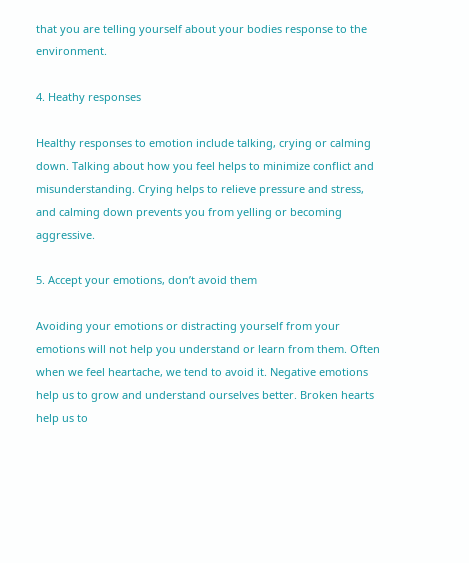that you are telling yourself about your bodies response to the environment.

4. Heathy responses

Healthy responses to emotion include talking, crying or calming down. Talking about how you feel helps to minimize conflict and misunderstanding. Crying helps to relieve pressure and stress, and calming down prevents you from yelling or becoming aggressive.

5. Accept your emotions, don’t avoid them

Avoiding your emotions or distracting yourself from your emotions will not help you understand or learn from them. Often when we feel heartache, we tend to avoid it. Negative emotions help us to grow and understand ourselves better. Broken hearts help us to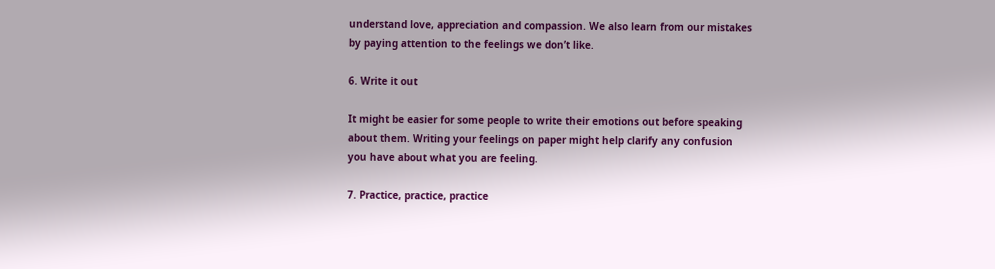understand love, appreciation and compassion. We also learn from our mistakes by paying attention to the feelings we don’t like.

6. Write it out

It might be easier for some people to write their emotions out before speaking about them. Writing your feelings on paper might help clarify any confusion you have about what you are feeling.

7. Practice, practice, practice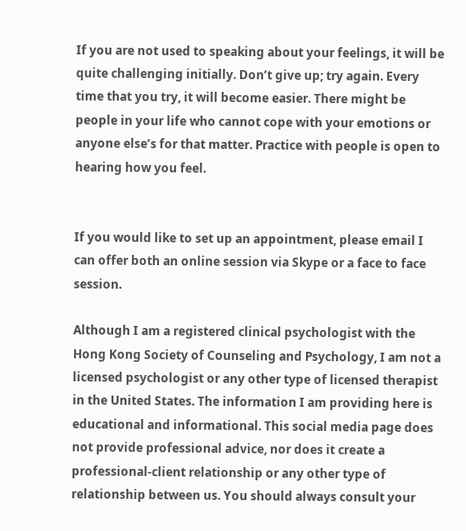If you are not used to speaking about your feelings, it will be quite challenging initially. Don’t give up; try again. Every time that you try, it will become easier. There might be people in your life who cannot cope with your emotions or anyone else’s for that matter. Practice with people is open to hearing how you feel.


If you would like to set up an appointment, please email I can offer both an online session via Skype or a face to face session.

Although I am a registered clinical psychologist with the Hong Kong Society of Counseling and Psychology, I am not a licensed psychologist or any other type of licensed therapist in the United States. The information I am providing here is educational and informational. This social media page does not provide professional advice, nor does it create a professional-client relationship or any other type of relationship between us. You should always consult your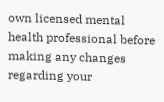own licensed mental health professional before making any changes regarding your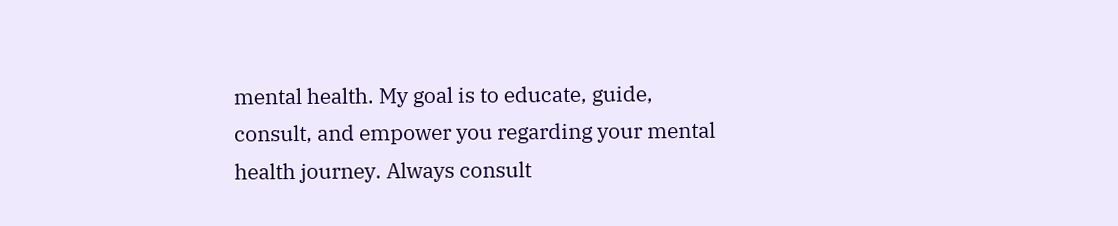mental health. My goal is to educate, guide, consult, and empower you regarding your mental health journey. Always consult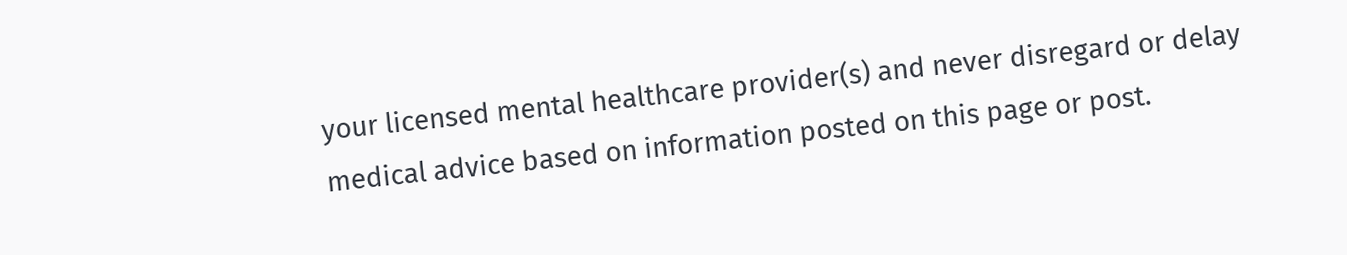your licensed mental healthcare provider(s) and never disregard or delay medical advice based on information posted on this page or post.